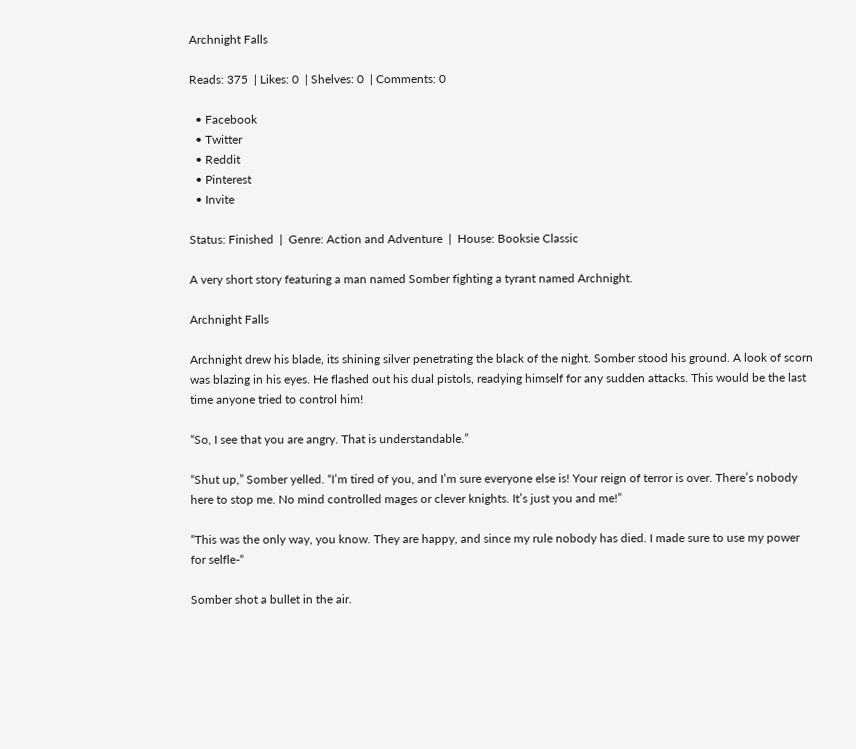Archnight Falls

Reads: 375  | Likes: 0  | Shelves: 0  | Comments: 0

  • Facebook
  • Twitter
  • Reddit
  • Pinterest
  • Invite

Status: Finished  |  Genre: Action and Adventure  |  House: Booksie Classic

A very short story featuring a man named Somber fighting a tyrant named Archnight.

Archnight Falls

Archnight drew his blade, its shining silver penetrating the black of the night. Somber stood his ground. A look of scorn was blazing in his eyes. He flashed out his dual pistols, readying himself for any sudden attacks. This would be the last time anyone tried to control him!

“So, I see that you are angry. That is understandable.”

“Shut up,” Somber yelled. “I’m tired of you, and I’m sure everyone else is! Your reign of terror is over. There’s nobody here to stop me. No mind controlled mages or clever knights. It’s just you and me!”

“This was the only way, you know. They are happy, and since my rule nobody has died. I made sure to use my power for selfle-“

Somber shot a bullet in the air.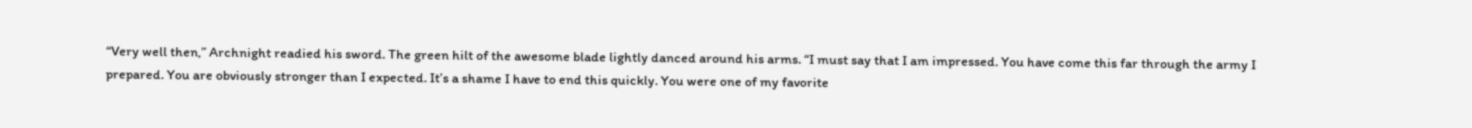“Very well then,” Archnight readied his sword. The green hilt of the awesome blade lightly danced around his arms. “I must say that I am impressed. You have come this far through the army I prepared. You are obviously stronger than I expected. It’s a shame I have to end this quickly. You were one of my favorite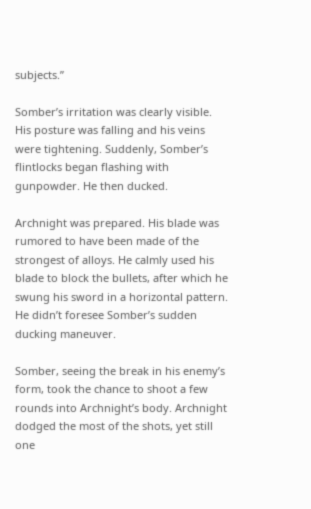subjects.”

Somber’s irritation was clearly visible. His posture was falling and his veins were tightening. Suddenly, Somber’s flintlocks began flashing with gunpowder. He then ducked.

Archnight was prepared. His blade was rumored to have been made of the strongest of alloys. He calmly used his blade to block the bullets, after which he swung his sword in a horizontal pattern. He didn’t foresee Somber’s sudden ducking maneuver.

Somber, seeing the break in his enemy’s form, took the chance to shoot a few rounds into Archnight’s body. Archnight dodged the most of the shots, yet still one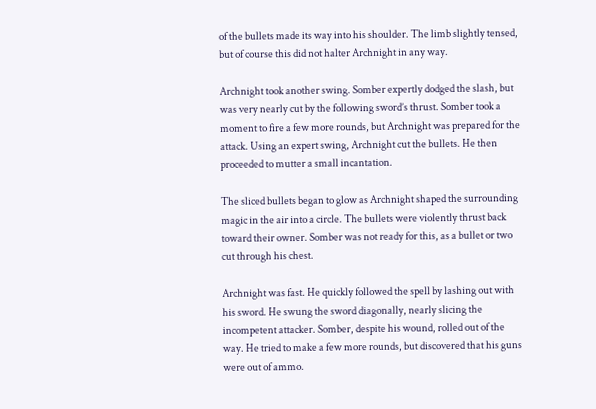of the bullets made its way into his shoulder. The limb slightly tensed, but of course this did not halter Archnight in any way.

Archnight took another swing. Somber expertly dodged the slash, but was very nearly cut by the following sword’s thrust. Somber took a moment to fire a few more rounds, but Archnight was prepared for the attack. Using an expert swing, Archnight cut the bullets. He then proceeded to mutter a small incantation.

The sliced bullets began to glow as Archnight shaped the surrounding magic in the air into a circle. The bullets were violently thrust back toward their owner. Somber was not ready for this, as a bullet or two cut through his chest.

Archnight was fast. He quickly followed the spell by lashing out with his sword. He swung the sword diagonally, nearly slicing the incompetent attacker. Somber, despite his wound, rolled out of the way. He tried to make a few more rounds, but discovered that his guns were out of ammo.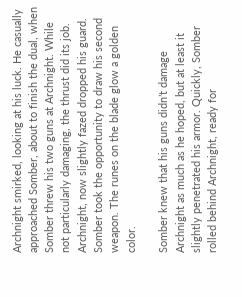Archnight smirked, looking at his luck. He casually approached Somber, about to finish the dual, when Somber threw his two guns at Archnight. While not particularly damaging, the thrust did its job. Archnight, now slightly fazed dropped his guard. Somber took the opportunity to draw his second weapon. The runes on the blade glow a golden color.

Somber knew that his guns didn’t damage Archnight as much as he hoped, but at least it slightly penetrated his armor. Quickly, Somber rolled behind Archnight, ready for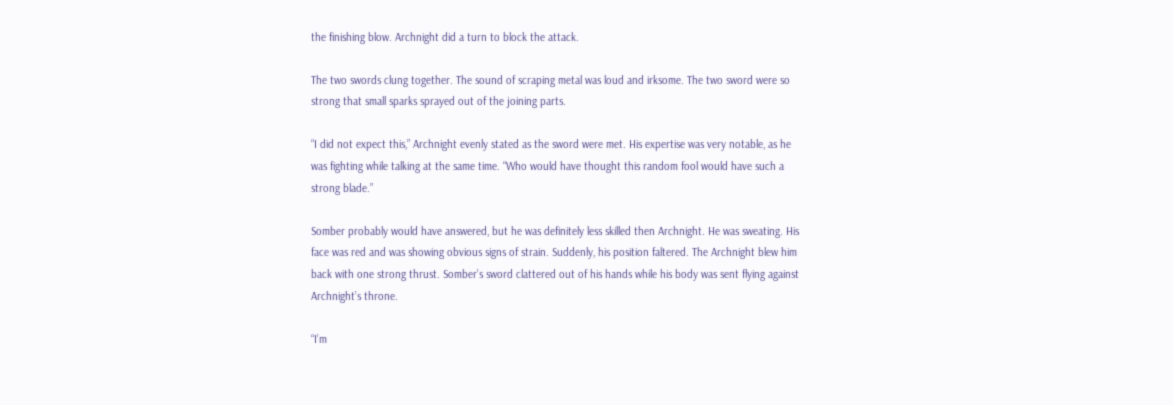the finishing blow. Archnight did a turn to block the attack.

The two swords clung together. The sound of scraping metal was loud and irksome. The two sword were so strong that small sparks sprayed out of the joining parts.

“I did not expect this,” Archnight evenly stated as the sword were met. His expertise was very notable, as he was fighting while talking at the same time. “Who would have thought this random fool would have such a strong blade.”

Somber probably would have answered, but he was definitely less skilled then Archnight. He was sweating. His face was red and was showing obvious signs of strain. Suddenly, his position faltered. The Archnight blew him back with one strong thrust. Somber’s sword clattered out of his hands while his body was sent flying against Archnight’s throne.

“I’m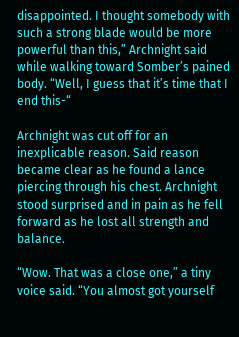disappointed. I thought somebody with such a strong blade would be more powerful than this,” Archnight said while walking toward Somber’s pained body. “Well, I guess that it’s time that I end this-“

Archnight was cut off for an inexplicable reason. Said reason became clear as he found a lance piercing through his chest. Archnight stood surprised and in pain as he fell forward as he lost all strength and balance.

“Wow. That was a close one,” a tiny voice said. “You almost got yourself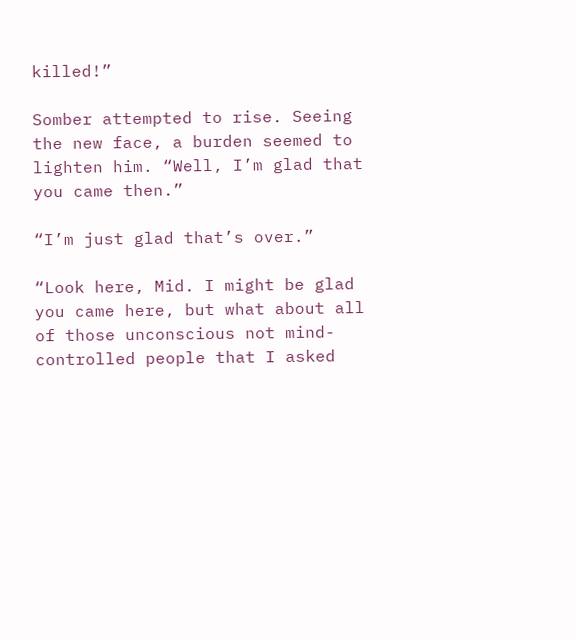killed!”

Somber attempted to rise. Seeing the new face, a burden seemed to lighten him. “Well, I’m glad that you came then.”

“I’m just glad that’s over.”

“Look here, Mid. I might be glad you came here, but what about all of those unconscious not mind-controlled people that I asked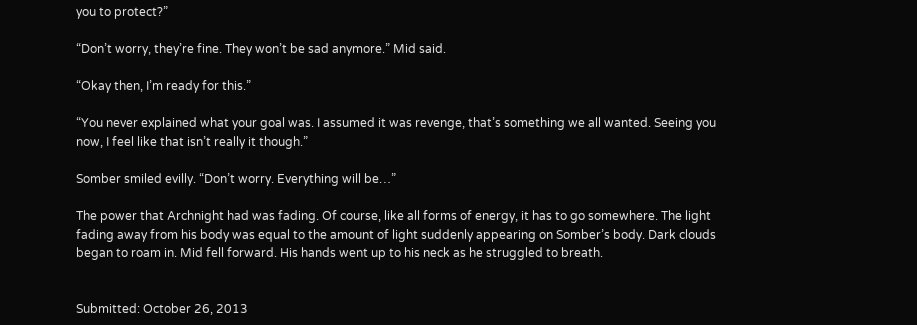you to protect?”

“Don’t worry, they’re fine. They won’t be sad anymore.” Mid said.

“Okay then, I’m ready for this.”

“You never explained what your goal was. I assumed it was revenge, that’s something we all wanted. Seeing you now, I feel like that isn’t really it though.”

Somber smiled evilly. “Don’t worry. Everything will be…”

The power that Archnight had was fading. Of course, like all forms of energy, it has to go somewhere. The light fading away from his body was equal to the amount of light suddenly appearing on Somber’s body. Dark clouds began to roam in. Mid fell forward. His hands went up to his neck as he struggled to breath.


Submitted: October 26, 2013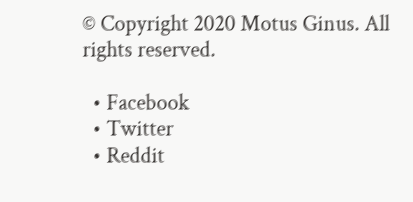© Copyright 2020 Motus Ginus. All rights reserved.

  • Facebook
  • Twitter
  • Reddit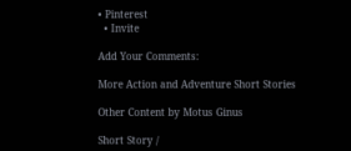• Pinterest
  • Invite

Add Your Comments:

More Action and Adventure Short Stories

Other Content by Motus Ginus

Short Story /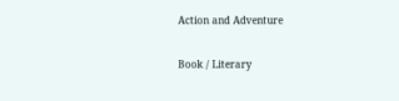Action and Adventure

Book / Literary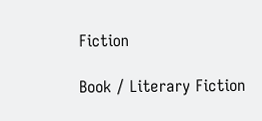Fiction

Book / Literary Fiction